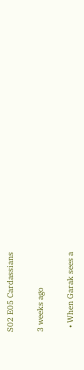S02 E05 Cardassians

3 weeks ago

  • When Garak sees a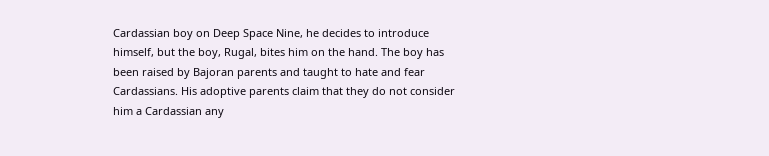Cardassian boy on Deep Space Nine, he decides to introduce himself, but the boy, Rugal, bites him on the hand. The boy has been raised by Bajoran parents and taught to hate and fear Cardassians. His adoptive parents claim that they do not consider him a Cardassian any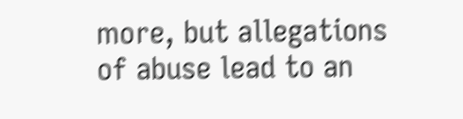more, but allegations of abuse lead to an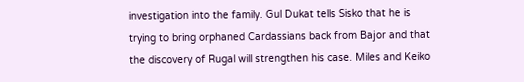investigation into the family. Gul Dukat tells Sisko that he is trying to bring orphaned Cardassians back from Bajor and that the discovery of Rugal will strengthen his case. Miles and Keiko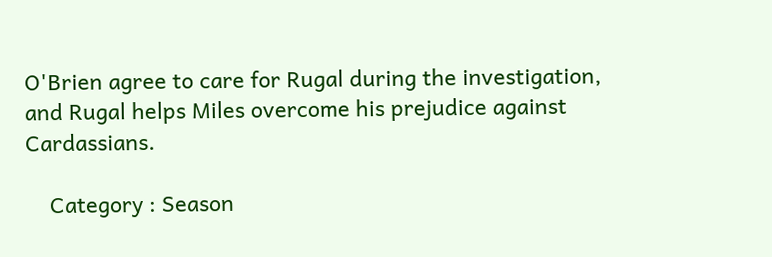O'Brien agree to care for Rugal during the investigation, and Rugal helps Miles overcome his prejudice against Cardassians.

    Category : Season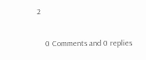2

    0 Comments and 0 replies